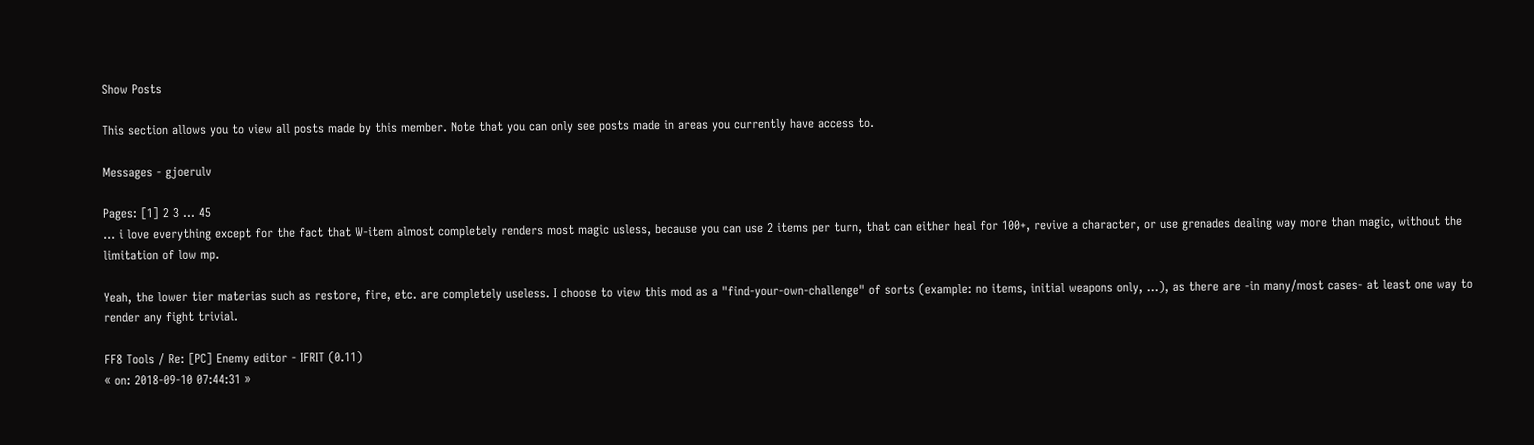Show Posts

This section allows you to view all posts made by this member. Note that you can only see posts made in areas you currently have access to.

Messages - gjoerulv

Pages: [1] 2 3 ... 45
... i love everything except for the fact that W-item almost completely renders most magic usless, because you can use 2 items per turn, that can either heal for 100+, revive a character, or use grenades dealing way more than magic, without the limitation of low mp.

Yeah, the lower tier materias such as restore, fire, etc. are completely useless. I choose to view this mod as a "find-your-own-challenge" of sorts (example: no items, initial weapons only, ...), as there are -in many/most cases- at least one way to render any fight trivial.

FF8 Tools / Re: [PC] Enemy editor - IFRIT (0.11)
« on: 2018-09-10 07:44:31 »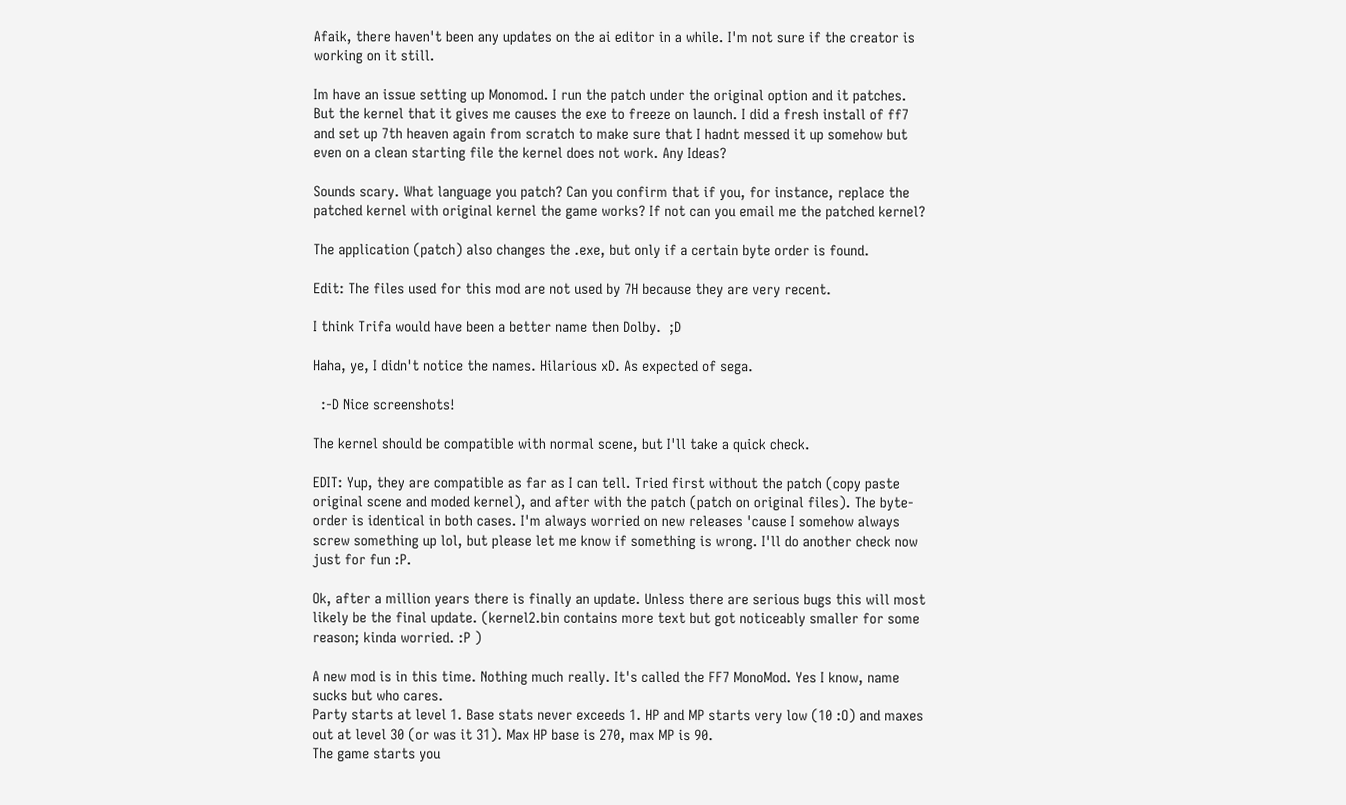Afaik, there haven't been any updates on the ai editor in a while. I'm not sure if the creator is working on it still.

Im have an issue setting up Monomod. I run the patch under the original option and it patches. But the kernel that it gives me causes the exe to freeze on launch. I did a fresh install of ff7 and set up 7th heaven again from scratch to make sure that I hadnt messed it up somehow but even on a clean starting file the kernel does not work. Any Ideas?

Sounds scary. What language you patch? Can you confirm that if you, for instance, replace the patched kernel with original kernel the game works? If not can you email me the patched kernel?

The application (patch) also changes the .exe, but only if a certain byte order is found.

Edit: The files used for this mod are not used by 7H because they are very recent.

I think Trifa would have been a better name then Dolby.  ;D

Haha, ye, I didn't notice the names. Hilarious xD. As expected of sega.

  :-D Nice screenshots!

The kernel should be compatible with normal scene, but I'll take a quick check.

EDIT: Yup, they are compatible as far as I can tell. Tried first without the patch (copy paste original scene and moded kernel), and after with the patch (patch on original files). The byte-order is identical in both cases. I'm always worried on new releases 'cause I somehow always screw something up lol, but please let me know if something is wrong. I'll do another check now just for fun :P.

Ok, after a million years there is finally an update. Unless there are serious bugs this will most likely be the final update. (kernel2.bin contains more text but got noticeably smaller for some reason; kinda worried. :P )

A new mod is in this time. Nothing much really. It's called the FF7 MonoMod. Yes I know, name sucks but who cares.
Party starts at level 1. Base stats never exceeds 1. HP and MP starts very low (10 :O) and maxes out at level 30 (or was it 31). Max HP base is 270, max MP is 90.
The game starts you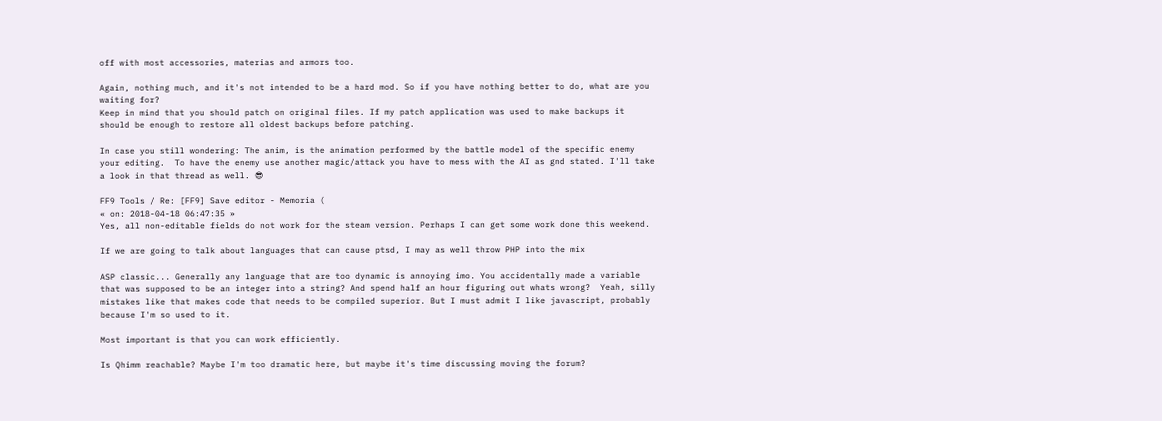off with most accessories, materias and armors too.

Again, nothing much, and it's not intended to be a hard mod. So if you have nothing better to do, what are you waiting for?
Keep in mind that you should patch on original files. If my patch application was used to make backups it should be enough to restore all oldest backups before patching.

In case you still wondering: The anim, is the animation performed by the battle model of the specific enemy your editing.  To have the enemy use another magic/attack you have to mess with the AI as gnd stated. I'll take a look in that thread as well. 😎

FF9 Tools / Re: [FF9] Save editor - Memoria (
« on: 2018-04-18 06:47:35 »
Yes, all non-editable fields do not work for the steam version. Perhaps I can get some work done this weekend.

If we are going to talk about languages that can cause ptsd, I may as well throw PHP into the mix

ASP classic... Generally any language that are too dynamic is annoying imo. You accidentally made a variable that was supposed to be an integer into a string? And spend half an hour figuring out whats wrong?  Yeah, silly mistakes like that makes code that needs to be compiled superior. But I must admit I like javascript, probably because I'm so used to it.

Most important is that you can work efficiently.

Is Qhimm reachable? Maybe I'm too dramatic here, but maybe it's time discussing moving the forum?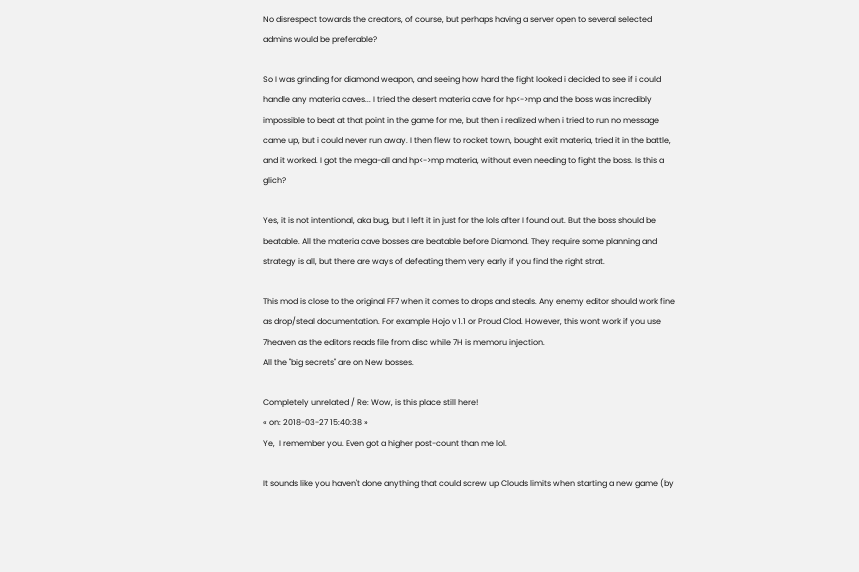No disrespect towards the creators, of course, but perhaps having a server open to several selected admins would be preferable?

So I was grinding for diamond weapon, and seeing how hard the fight looked i decided to see if i could handle any materia caves... I tried the desert materia cave for hp<->mp and the boss was incredibly impossible to beat at that point in the game for me, but then i realized when i tried to run no message came up, but i could never run away. I then flew to rocket town, bought exit materia, tried it in the battle, and it worked. I got the mega-all and hp<->mp materia, without even needing to fight the boss. Is this a glich?

Yes, it is not intentional, aka bug, but I left it in just for the lols after I found out. But the boss should be beatable. All the materia cave bosses are beatable before Diamond. They require some planning and strategy is all, but there are ways of defeating them very early if you find the right strat.

This mod is close to the original FF7 when it comes to drops and steals. Any enemy editor should work fine as drop/steal documentation. For example Hojo v 1.1 or Proud Clod. However, this wont work if you use 7heaven as the editors reads file from disc while 7H is memoru injection.
All the "big secrets" are on New bosses.

Completely unrelated / Re: Wow, is this place still here!
« on: 2018-03-27 15:40:38 »
Ye,  I remember you. Even got a higher post-count than me lol.

It sounds like you haven't done anything that could screw up Clouds limits when starting a new game (by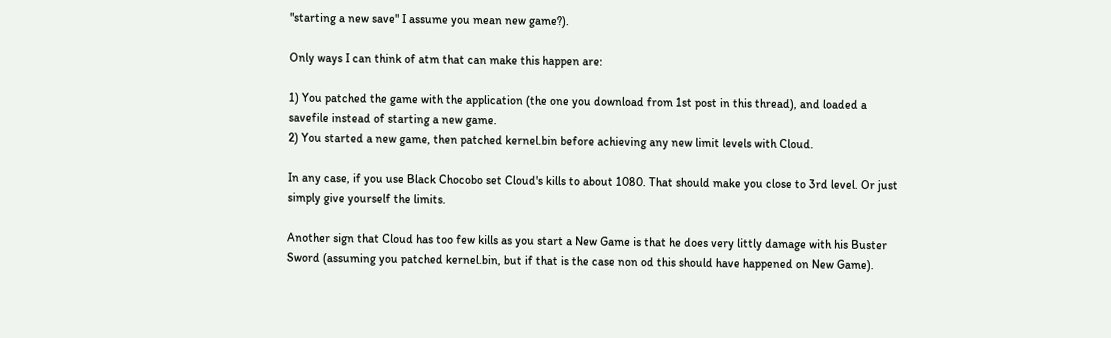"starting a new save" I assume you mean new game?).

Only ways I can think of atm that can make this happen are:

1) You patched the game with the application (the one you download from 1st post in this thread), and loaded a savefile instead of starting a new game.
2) You started a new game, then patched kernel.bin before achieving any new limit levels with Cloud.

In any case, if you use Black Chocobo set Cloud's kills to about 1080. That should make you close to 3rd level. Or just simply give yourself the limits.

Another sign that Cloud has too few kills as you start a New Game is that he does very littly damage with his Buster Sword (assuming you patched kernel.bin, but if that is the case non od this should have happened on New Game).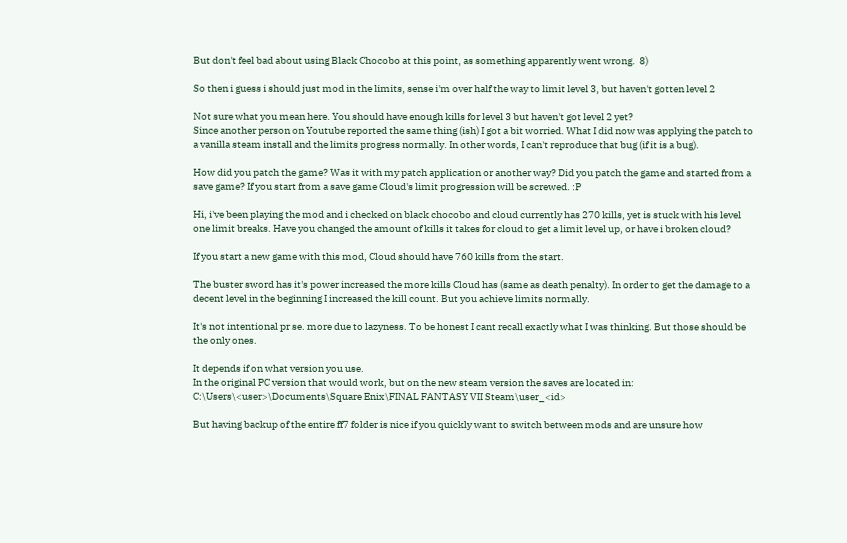But don't feel bad about using Black Chocobo at this point, as something apparently went wrong.  8)

So then i guess i should just mod in the limits, sense i'm over half the way to limit level 3, but haven't gotten level 2

Not sure what you mean here. You should have enough kills for level 3 but haven't got level 2 yet?
Since another person on Youtube reported the same thing (ish) I got a bit worried. What I did now was applying the patch to a vanilla steam install and the limits progress normally. In other words, I can't reproduce that bug (if it is a bug).

How did you patch the game? Was it with my patch application or another way? Did you patch the game and started from a save game? If you start from a save game Cloud's limit progression will be screwed. :P

Hi, i've been playing the mod and i checked on black chocobo and cloud currently has 270 kills, yet is stuck with his level one limit breaks. Have you changed the amount of kills it takes for cloud to get a limit level up, or have i broken cloud?

If you start a new game with this mod, Cloud should have 760 kills from the start.

The buster sword has it's power increased the more kills Cloud has (same as death penalty). In order to get the damage to a decent level in the beginning I increased the kill count. But you achieve limits normally.

It's not intentional pr se. more due to lazyness. To be honest I cant recall exactly what I was thinking. But those should be the only ones.

It depends if on what version you use.
In the original PC version that would work, but on the new steam version the saves are located in:
C:\Users\<user>\Documents\Square Enix\FINAL FANTASY VII Steam\user_<id>

But having backup of the entire ff7 folder is nice if you quickly want to switch between mods and are unsure how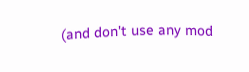(and don't use any mod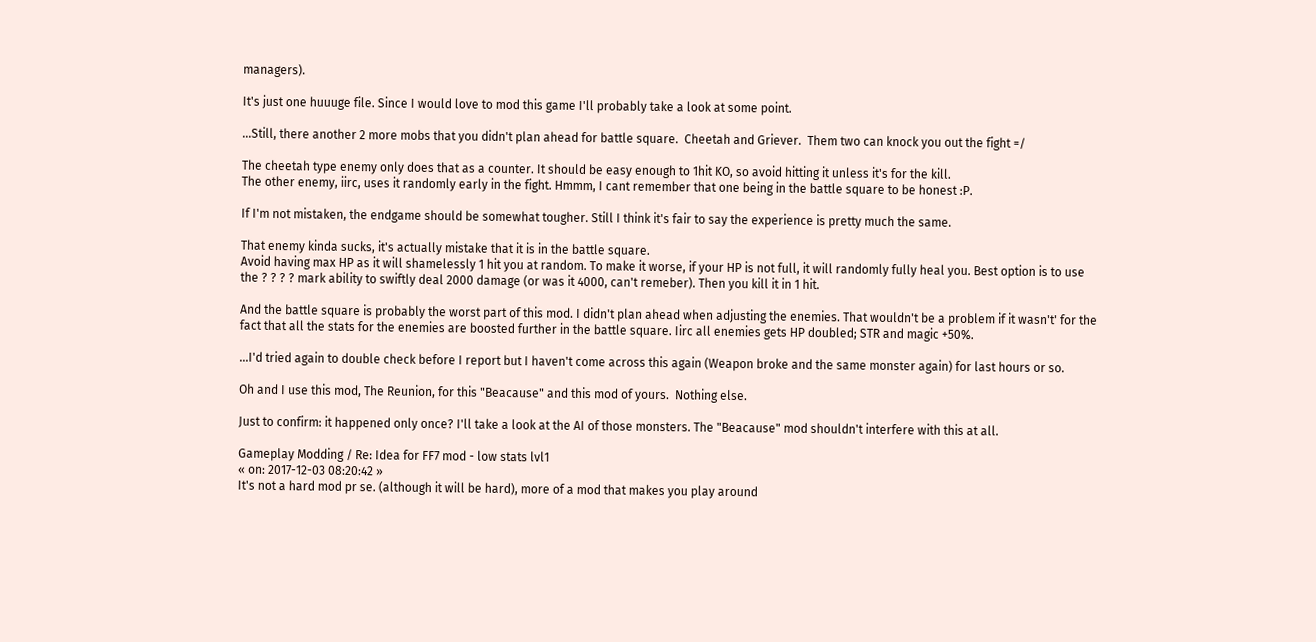managers).

It's just one huuuge file. Since I would love to mod this game I'll probably take a look at some point.

...Still, there another 2 more mobs that you didn't plan ahead for battle square.  Cheetah and Griever.  Them two can knock you out the fight =/

The cheetah type enemy only does that as a counter. It should be easy enough to 1hit KO, so avoid hitting it unless it's for the kill.
The other enemy, iirc, uses it randomly early in the fight. Hmmm, I cant remember that one being in the battle square to be honest :P.

If I'm not mistaken, the endgame should be somewhat tougher. Still I think it's fair to say the experience is pretty much the same.

That enemy kinda sucks, it's actually mistake that it is in the battle square.
Avoid having max HP as it will shamelessly 1 hit you at random. To make it worse, if your HP is not full, it will randomly fully heal you. Best option is to use the ? ? ? ? mark ability to swiftly deal 2000 damage (or was it 4000, can't remeber). Then you kill it in 1 hit.

And the battle square is probably the worst part of this mod. I didn't plan ahead when adjusting the enemies. That wouldn't be a problem if it wasn't' for the fact that all the stats for the enemies are boosted further in the battle square. Iirc all enemies gets HP doubled; STR and magic +50%.

...I'd tried again to double check before I report but I haven't come across this again (Weapon broke and the same monster again) for last hours or so.

Oh and I use this mod, The Reunion, for this "Beacause" and this mod of yours.  Nothing else.

Just to confirm: it happened only once? I'll take a look at the AI of those monsters. The "Beacause" mod shouldn't interfere with this at all.

Gameplay Modding / Re: Idea for FF7 mod - low stats lvl1
« on: 2017-12-03 08:20:42 »
It's not a hard mod pr se. (although it will be hard), more of a mod that makes you play around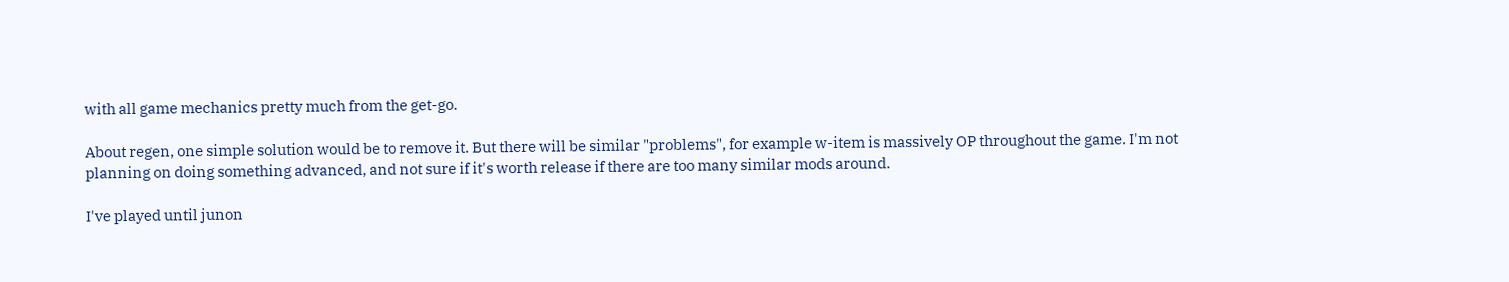with all game mechanics pretty much from the get-go.

About regen, one simple solution would be to remove it. But there will be similar "problems", for example w-item is massively OP throughout the game. I'm not planning on doing something advanced, and not sure if it's worth release if there are too many similar mods around.

I've played until junon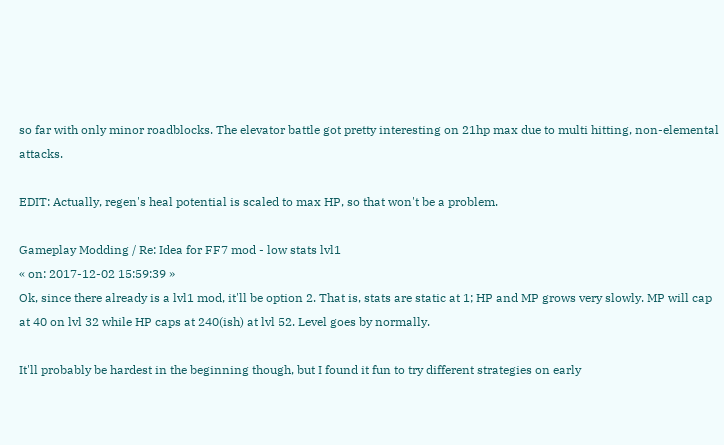so far with only minor roadblocks. The elevator battle got pretty interesting on 21hp max due to multi hitting, non-elemental attacks.

EDIT: Actually, regen's heal potential is scaled to max HP, so that won't be a problem.

Gameplay Modding / Re: Idea for FF7 mod - low stats lvl1
« on: 2017-12-02 15:59:39 »
Ok, since there already is a lvl1 mod, it'll be option 2. That is, stats are static at 1; HP and MP grows very slowly. MP will cap at 40 on lvl 32 while HP caps at 240(ish) at lvl 52. Level goes by normally.

It'll probably be hardest in the beginning though, but I found it fun to try different strategies on early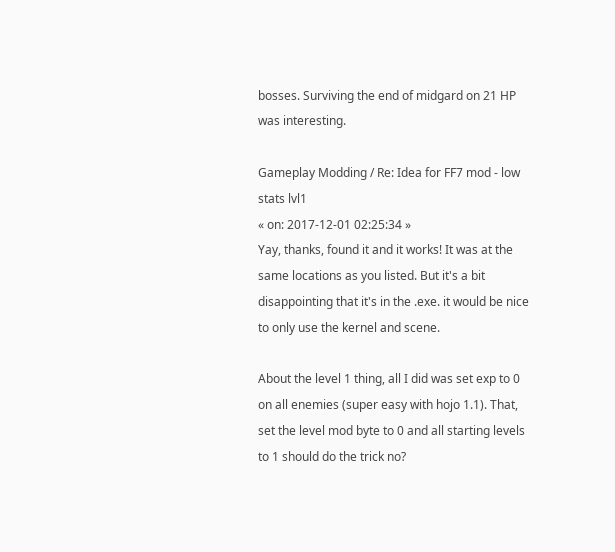bosses. Surviving the end of midgard on 21 HP was interesting.

Gameplay Modding / Re: Idea for FF7 mod - low stats lvl1
« on: 2017-12-01 02:25:34 »
Yay, thanks, found it and it works! It was at the same locations as you listed. But it's a bit disappointing that it's in the .exe. it would be nice to only use the kernel and scene.

About the level 1 thing, all I did was set exp to 0 on all enemies (super easy with hojo 1.1). That, set the level mod byte to 0 and all starting levels to 1 should do the trick no?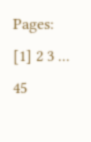Pages: [1] 2 3 ... 45